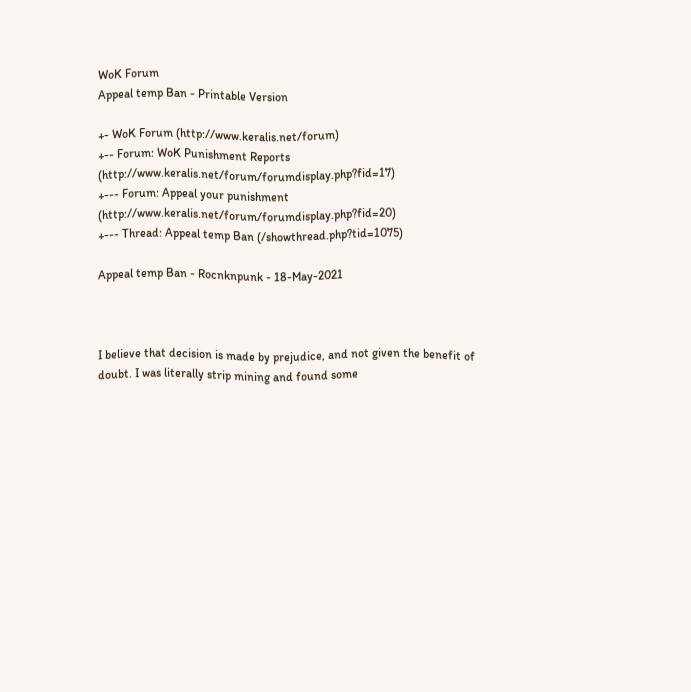WoK Forum
Appeal temp Ban - Printable Version

+- WoK Forum (http://www.keralis.net/forum)
+-- Forum: WoK Punishment Reports (http://www.keralis.net/forum/forumdisplay.php?fid=17)
+--- Forum: Appeal your punishment (http://www.keralis.net/forum/forumdisplay.php?fid=20)
+--- Thread: Appeal temp Ban (/showthread.php?tid=1075)

Appeal temp Ban - Rocnknpunk - 18-May-2021



I believe that decision is made by prejudice, and not given the benefit of doubt. I was literally strip mining and found some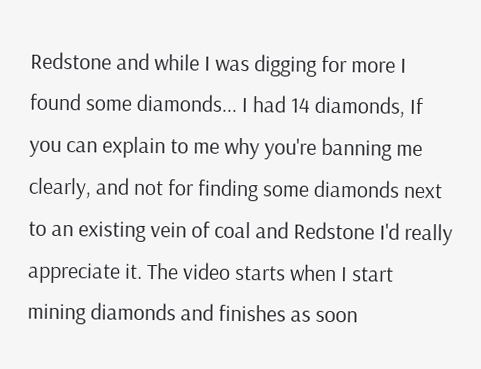Redstone and while I was digging for more I found some diamonds... I had 14 diamonds, If you can explain to me why you're banning me clearly, and not for finding some diamonds next to an existing vein of coal and Redstone I'd really appreciate it. The video starts when I start mining diamonds and finishes as soon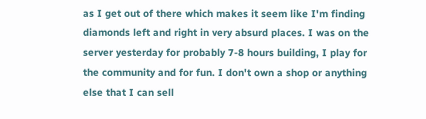as I get out of there which makes it seem like I'm finding diamonds left and right in very absurd places. I was on the server yesterday for probably 7-8 hours building, I play for the community and for fun. I don't own a shop or anything else that I can sell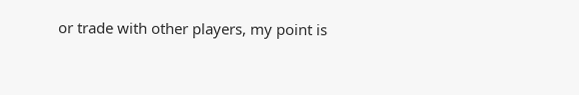or trade with other players, my point is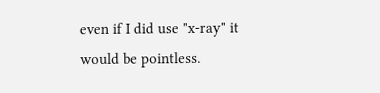even if I did use "x-ray" it would be pointless.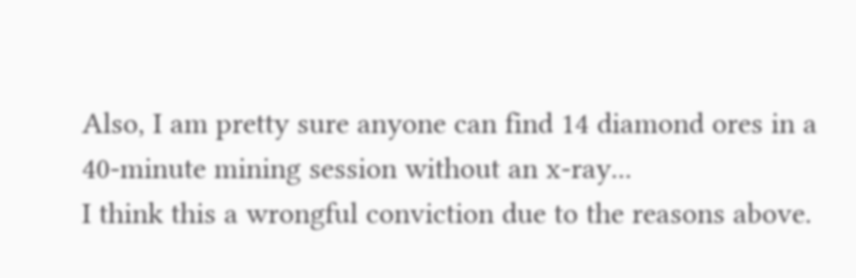Also, I am pretty sure anyone can find 14 diamond ores in a 40-minute mining session without an x-ray...
I think this a wrongful conviction due to the reasons above.